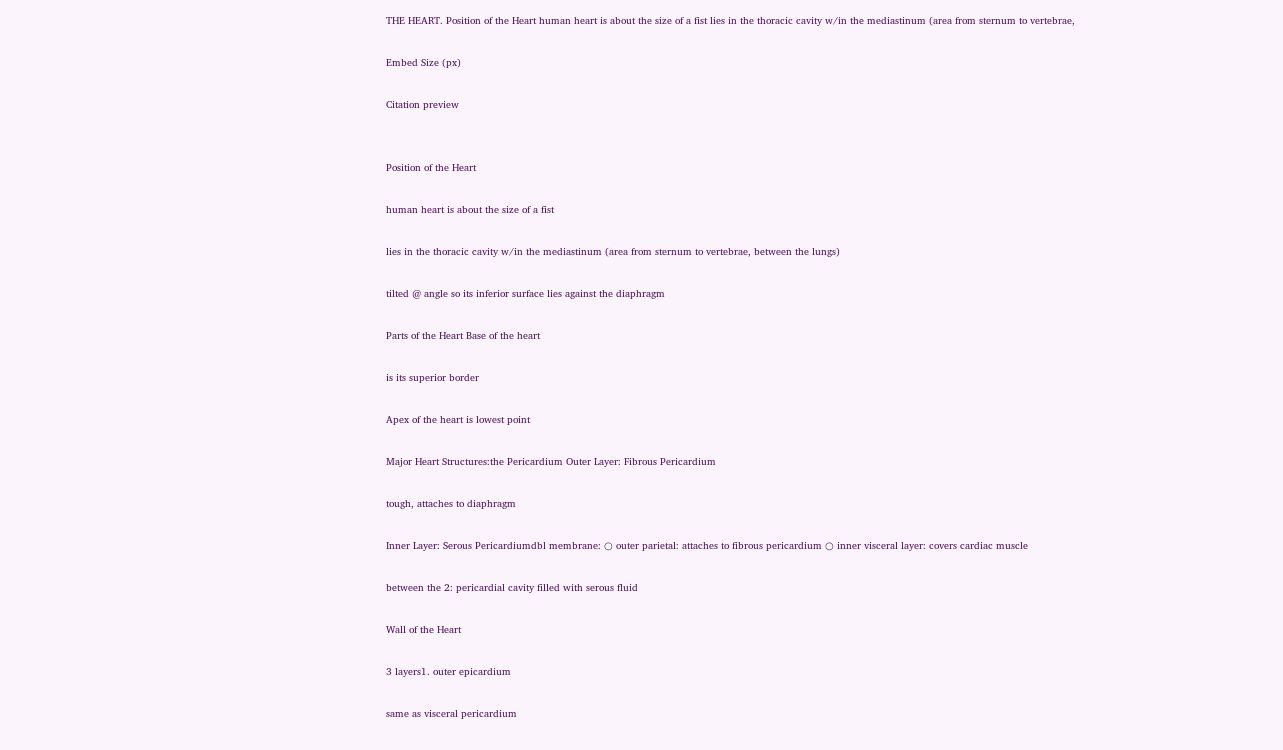THE HEART. Position of the Heart human heart is about the size of a fist lies in the thoracic cavity w/in the mediastinum (area from sternum to vertebrae,

Embed Size (px)

Citation preview


Position of the Heart

human heart is about the size of a fist

lies in the thoracic cavity w/in the mediastinum (area from sternum to vertebrae, between the lungs)

tilted @ angle so its inferior surface lies against the diaphragm

Parts of the Heart Base of the heart

is its superior border

Apex of the heart is lowest point

Major Heart Structures:the Pericardium Outer Layer: Fibrous Pericardium

tough, attaches to diaphragm

Inner Layer: Serous Pericardiumdbl membrane: ○ outer parietal: attaches to fibrous pericardium ○ inner visceral layer: covers cardiac muscle

between the 2: pericardial cavity filled with serous fluid

Wall of the Heart

3 layers1. outer epicardium

same as visceral pericardium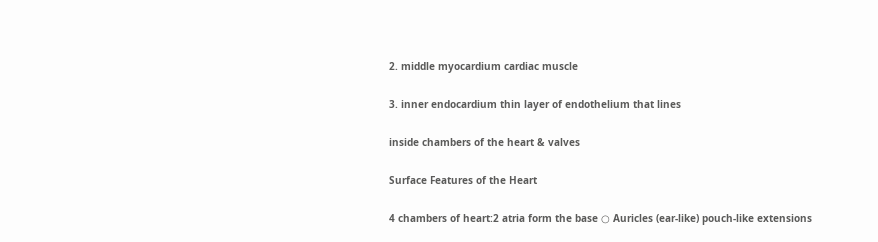2. middle myocardium cardiac muscle

3. inner endocardium thin layer of endothelium that lines

inside chambers of the heart & valves

Surface Features of the Heart

4 chambers of heart:2 atria form the base ○ Auricles (ear-like) pouch-like extensions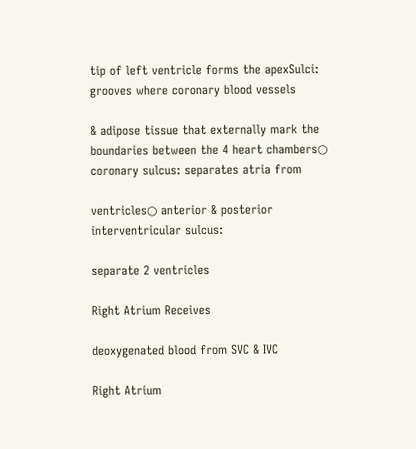tip of left ventricle forms the apexSulci: grooves where coronary blood vessels

& adipose tissue that externally mark the boundaries between the 4 heart chambers○ coronary sulcus: separates atria from

ventricles○ anterior & posterior interventricular sulcus:

separate 2 ventricles

Right Atrium Receives

deoxygenated blood from SVC & IVC

Right Atrium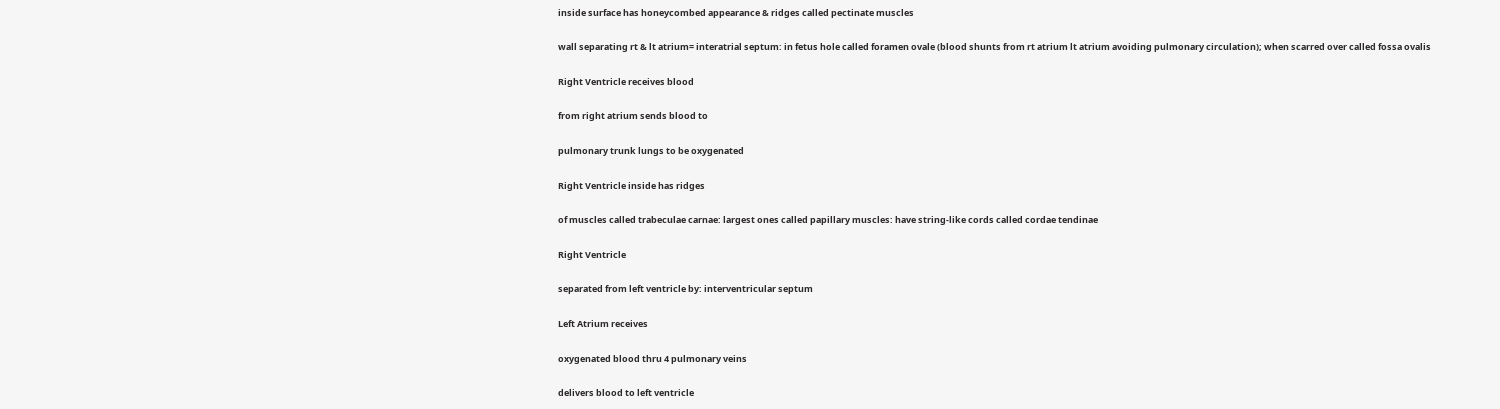inside surface has honeycombed appearance & ridges called pectinate muscles

wall separating rt & lt atrium= interatrial septum: in fetus hole called foramen ovale (blood shunts from rt atrium lt atrium avoiding pulmonary circulation); when scarred over called fossa ovalis

Right Ventricle receives blood

from right atrium sends blood to

pulmonary trunk lungs to be oxygenated

Right Ventricle inside has ridges

of muscles called trabeculae carnae: largest ones called papillary muscles: have string-like cords called cordae tendinae

Right Ventricle

separated from left ventricle by: interventricular septum

Left Atrium receives

oxygenated blood thru 4 pulmonary veins

delivers blood to left ventricle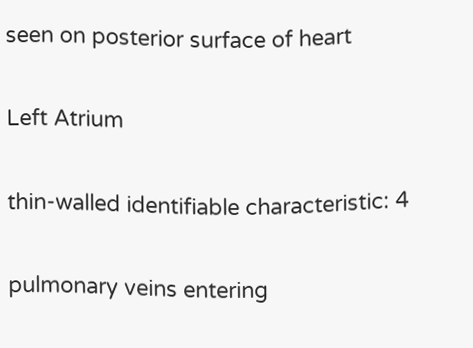seen on posterior surface of heart

Left Atrium

thin-walled identifiable characteristic: 4

pulmonary veins entering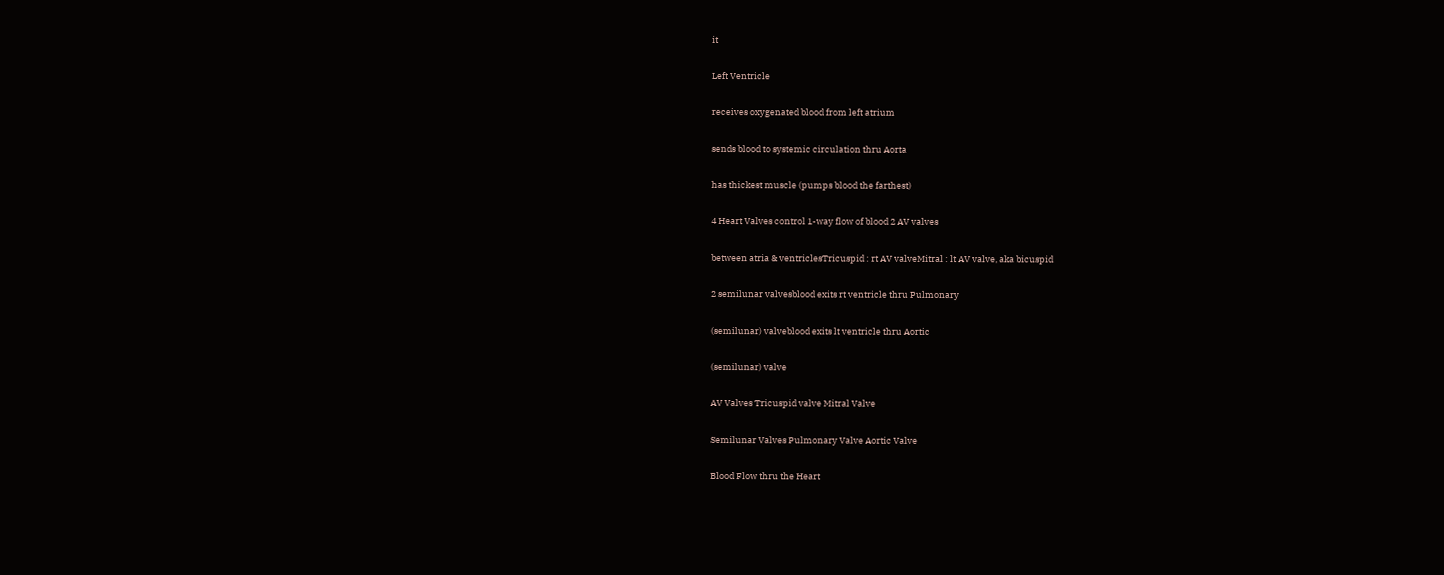it

Left Ventricle

receives oxygenated blood from left atrium

sends blood to systemic circulation thru Aorta

has thickest muscle (pumps blood the farthest)

4 Heart Valves control 1-way flow of blood 2 AV valves

between atria & ventriclesTricuspid : rt AV valveMitral : lt AV valve, aka bicuspid

2 semilunar valvesblood exits rt ventricle thru Pulmonary

(semilunar) valveblood exits lt ventricle thru Aortic

(semilunar) valve

AV Valves Tricuspid valve Mitral Valve

Semilunar Valves Pulmonary Valve Aortic Valve

Blood Flow thru the Heart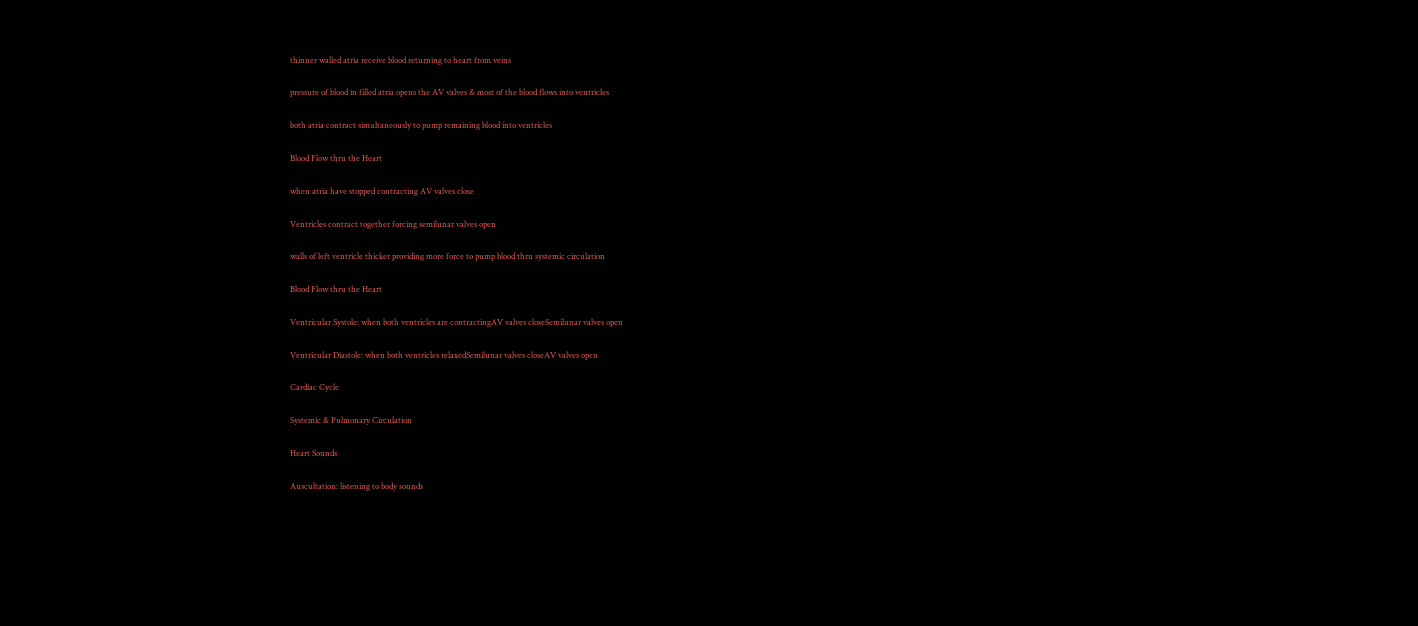thinner walled atria receive blood returning to heart from veins

pressure of blood in filled atria opens the AV valves & most of the blood flows into ventricles

both atria contract simultaneously to pump remaining blood into ventricles

Blood Flow thru the Heart

when atria have stopped contracting AV valves close

Ventricles contract together forcing semilunar valves open

walls of left ventricle thicker providing more force to pump blood thru systemic circulation

Blood Flow thru the Heart

Ventricular Systole: when both ventricles are contractingAV valves closeSemilunar valves open

Ventricular Diastole: when both ventricles relaxedSemilunar valves closeAV valves open

Cardiac Cycle

Systemic & Pulmonary Circulation

Heart Sounds

Auscultation: listening to body sounds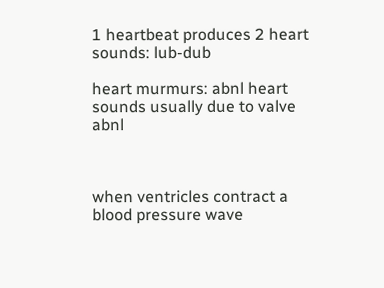1 heartbeat produces 2 heart sounds: lub-dub

heart murmurs: abnl heart sounds usually due to valve abnl



when ventricles contract a blood pressure wave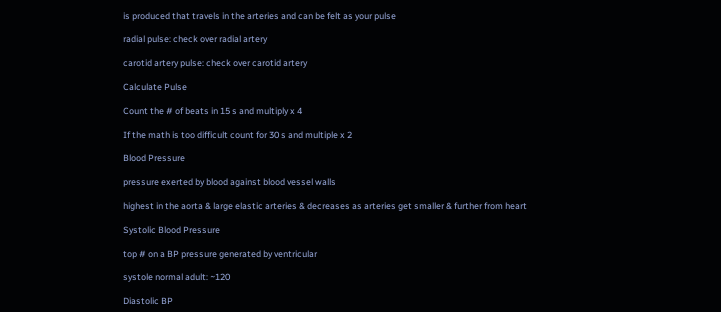is produced that travels in the arteries and can be felt as your pulse

radial pulse: check over radial artery

carotid artery pulse: check over carotid artery

Calculate Pulse

Count the # of beats in 15 s and multiply x 4

If the math is too difficult count for 30 s and multiple x 2

Blood Pressure

pressure exerted by blood against blood vessel walls

highest in the aorta & large elastic arteries & decreases as arteries get smaller & further from heart

Systolic Blood Pressure

top # on a BP pressure generated by ventricular

systole normal adult: ~120

Diastolic BP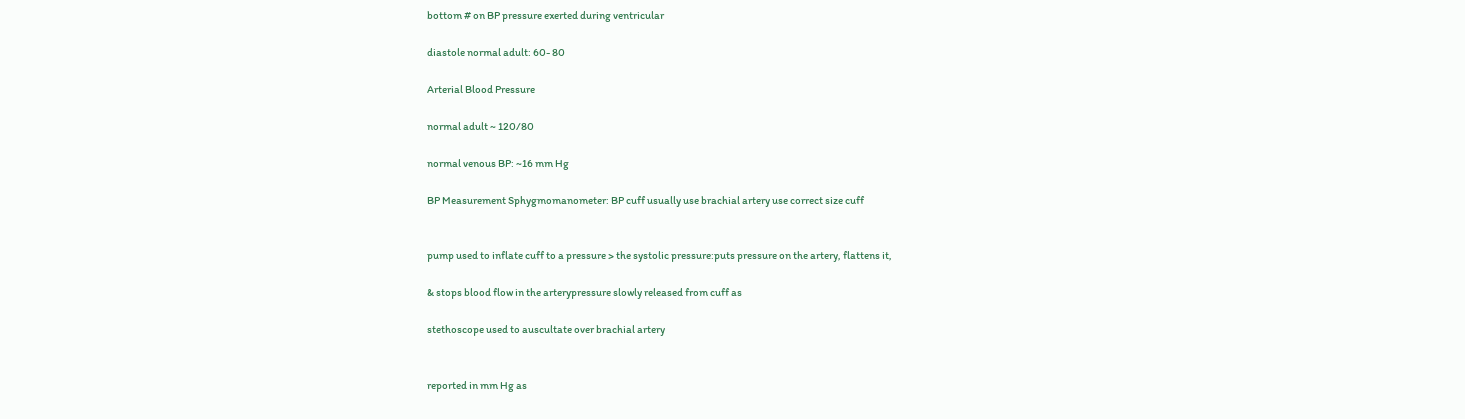bottom # on BP pressure exerted during ventricular

diastole normal adult: 60- 80

Arterial Blood Pressure

normal adult ~ 120/80

normal venous BP: ~16 mm Hg

BP Measurement Sphygmomanometer: BP cuff usually use brachial artery use correct size cuff


pump used to inflate cuff to a pressure > the systolic pressure:puts pressure on the artery, flattens it,

& stops blood flow in the arterypressure slowly released from cuff as

stethoscope used to auscultate over brachial artery


reported in mm Hg as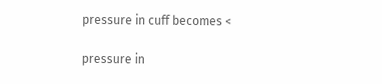pressure in cuff becomes <

pressure in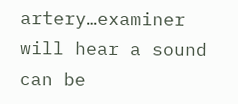artery…examiner will hear a sound can be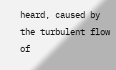heard, caused by the turbulent flow of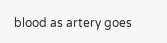blood as artery goes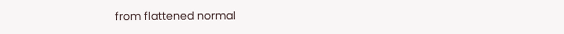from flattened normal